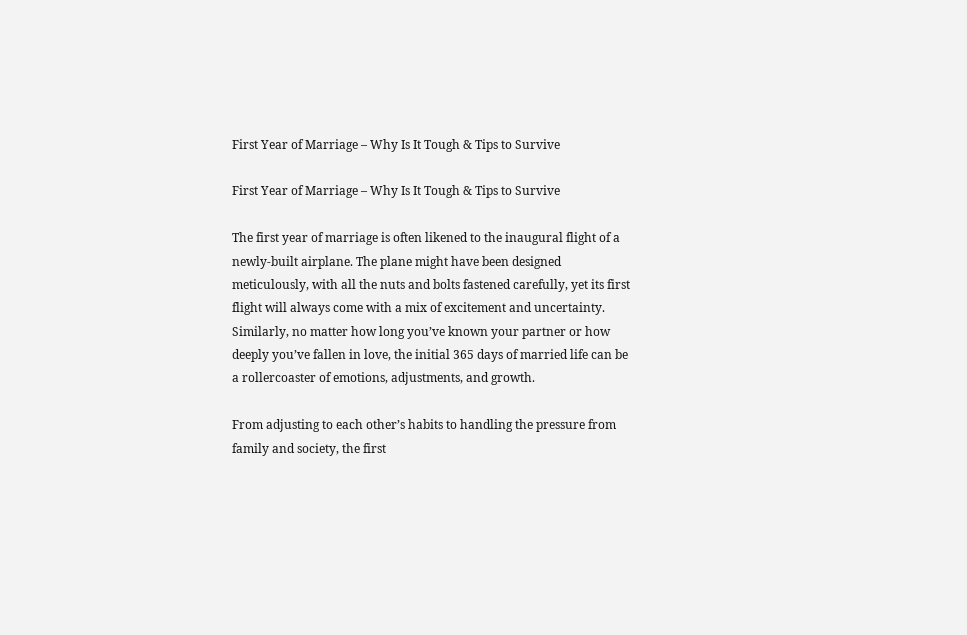First Year of Marriage – Why Is It Tough & Tips to Survive

First Year of Marriage – Why Is It Tough & Tips to Survive

The first year of marriage is often likened to the inaugural flight of a newly-built airplane. The plane might have been designed meticulously, with all the nuts and bolts fastened carefully, yet its first flight will always come with a mix of excitement and uncertainty. Similarly, no matter how long you’ve known your partner or how deeply you’ve fallen in love, the initial 365 days of married life can be a rollercoaster of emotions, adjustments, and growth.

From adjusting to each other’s habits to handling the pressure from family and society, the first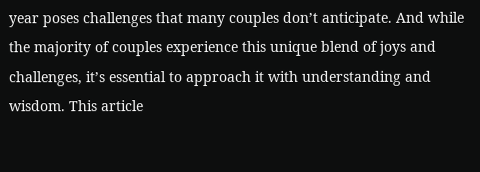year poses challenges that many couples don’t anticipate. And while the majority of couples experience this unique blend of joys and challenges, it’s essential to approach it with understanding and wisdom. This article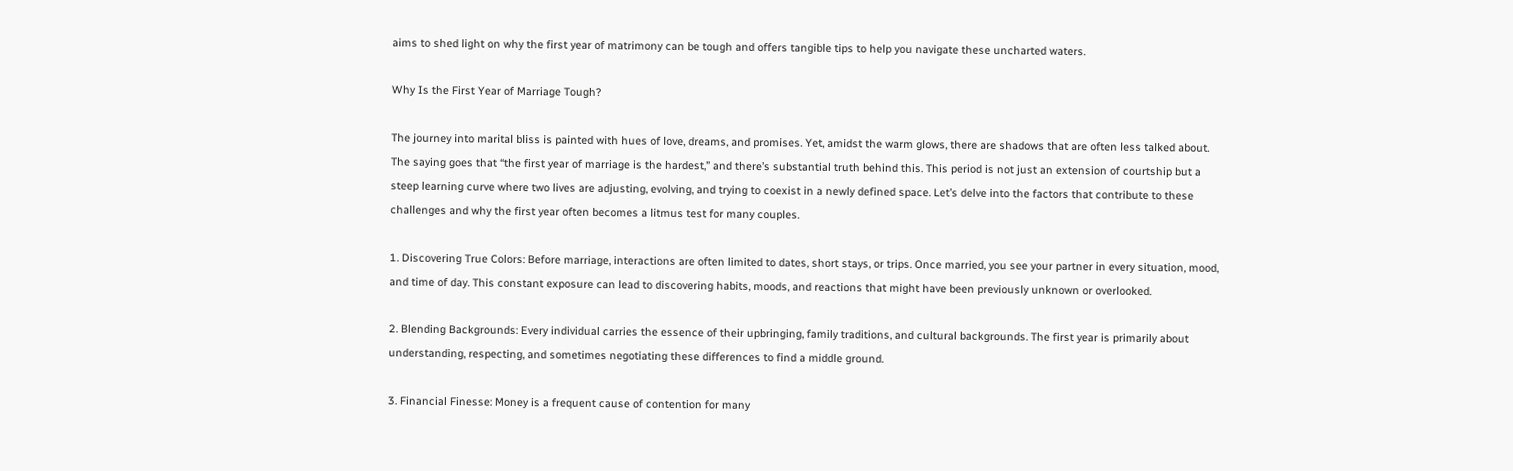aims to shed light on why the first year of matrimony can be tough and offers tangible tips to help you navigate these uncharted waters.

Why Is the First Year of Marriage Tough?

The journey into marital bliss is painted with hues of love, dreams, and promises. Yet, amidst the warm glows, there are shadows that are often less talked about. The saying goes that “the first year of marriage is the hardest,” and there’s substantial truth behind this. This period is not just an extension of courtship but a steep learning curve where two lives are adjusting, evolving, and trying to coexist in a newly defined space. Let’s delve into the factors that contribute to these challenges and why the first year often becomes a litmus test for many couples.

1. Discovering True Colors: Before marriage, interactions are often limited to dates, short stays, or trips. Once married, you see your partner in every situation, mood, and time of day. This constant exposure can lead to discovering habits, moods, and reactions that might have been previously unknown or overlooked.

2. Blending Backgrounds: Every individual carries the essence of their upbringing, family traditions, and cultural backgrounds. The first year is primarily about understanding, respecting, and sometimes negotiating these differences to find a middle ground.

3. Financial Finesse: Money is a frequent cause of contention for many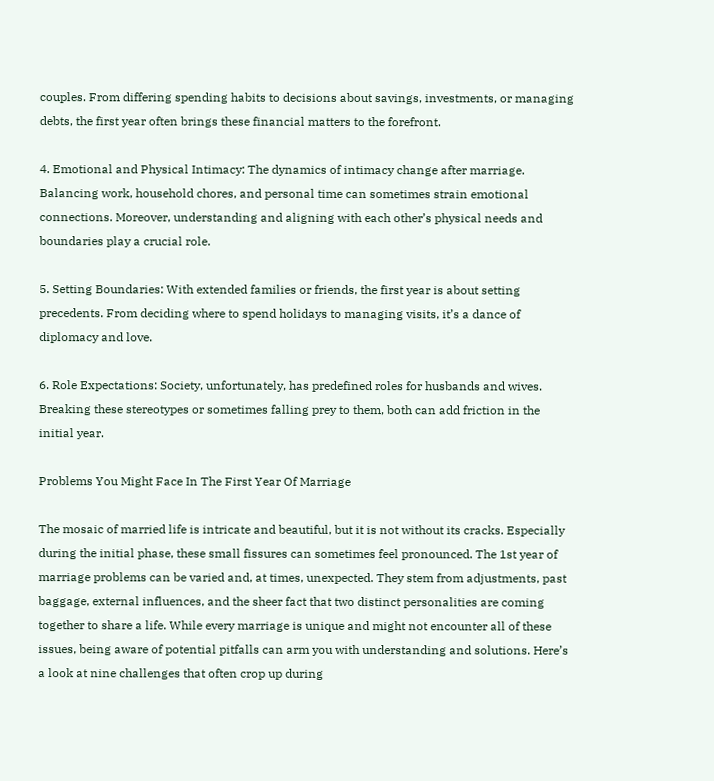couples. From differing spending habits to decisions about savings, investments, or managing debts, the first year often brings these financial matters to the forefront.

4. Emotional and Physical Intimacy: The dynamics of intimacy change after marriage. Balancing work, household chores, and personal time can sometimes strain emotional connections. Moreover, understanding and aligning with each other’s physical needs and boundaries play a crucial role.

5. Setting Boundaries: With extended families or friends, the first year is about setting precedents. From deciding where to spend holidays to managing visits, it’s a dance of diplomacy and love.

6. Role Expectations: Society, unfortunately, has predefined roles for husbands and wives. Breaking these stereotypes or sometimes falling prey to them, both can add friction in the initial year.

Problems You Might Face In The First Year Of Marriage

The mosaic of married life is intricate and beautiful, but it is not without its cracks. Especially during the initial phase, these small fissures can sometimes feel pronounced. The 1st year of marriage problems can be varied and, at times, unexpected. They stem from adjustments, past baggage, external influences, and the sheer fact that two distinct personalities are coming together to share a life. While every marriage is unique and might not encounter all of these issues, being aware of potential pitfalls can arm you with understanding and solutions. Here’s a look at nine challenges that often crop up during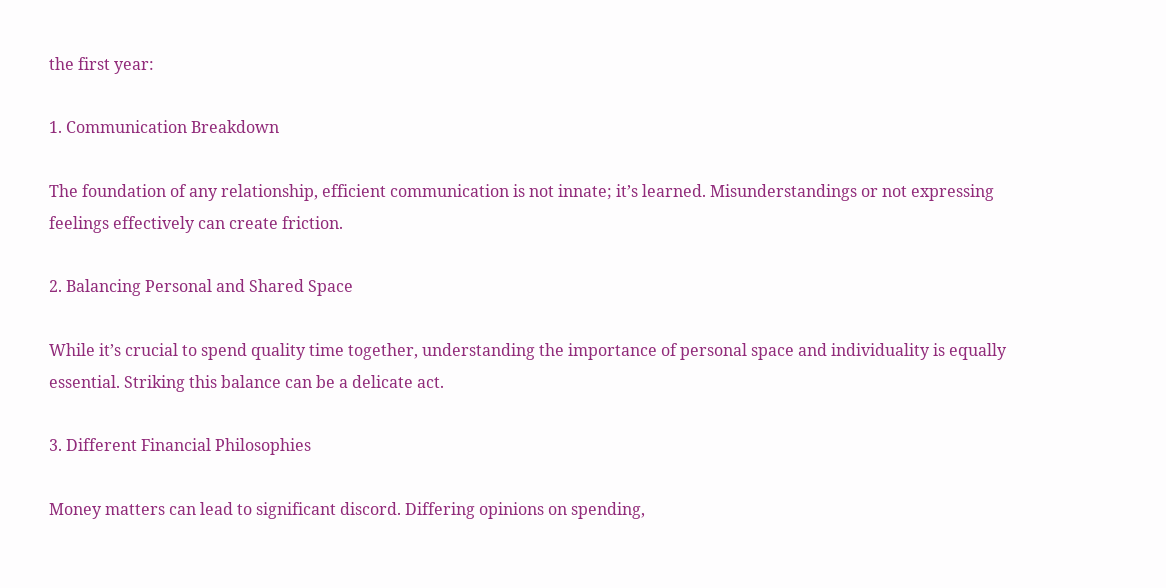the first year:

1. Communication Breakdown

The foundation of any relationship, efficient communication is not innate; it’s learned. Misunderstandings or not expressing feelings effectively can create friction.

2. Balancing Personal and Shared Space

While it’s crucial to spend quality time together, understanding the importance of personal space and individuality is equally essential. Striking this balance can be a delicate act.

3. Different Financial Philosophies

Money matters can lead to significant discord. Differing opinions on spending,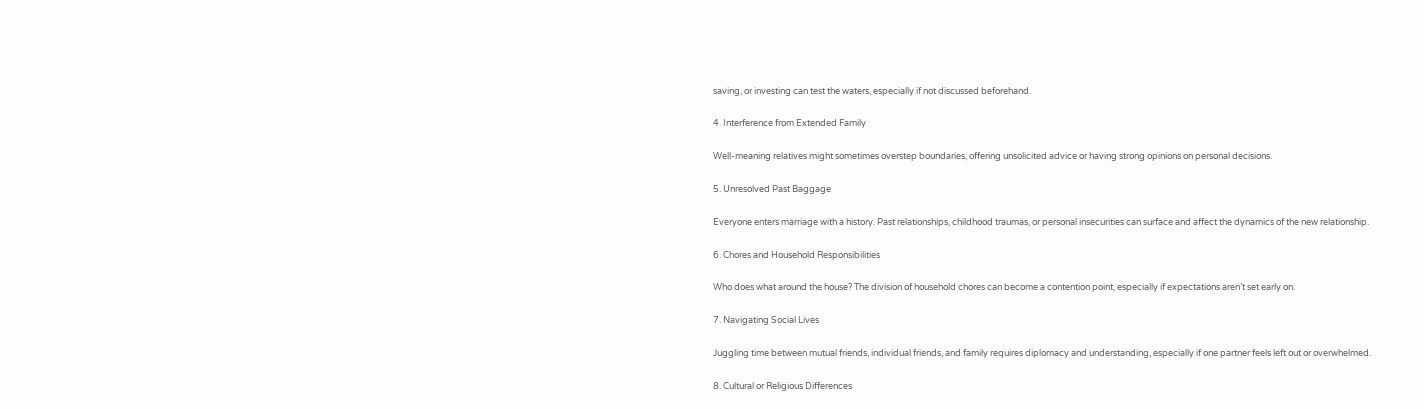saving, or investing can test the waters, especially if not discussed beforehand.

4. Interference from Extended Family

Well-meaning relatives might sometimes overstep boundaries, offering unsolicited advice or having strong opinions on personal decisions.

5. Unresolved Past Baggage

Everyone enters marriage with a history. Past relationships, childhood traumas, or personal insecurities can surface and affect the dynamics of the new relationship.

6. Chores and Household Responsibilities

Who does what around the house? The division of household chores can become a contention point, especially if expectations aren’t set early on.

7. Navigating Social Lives

Juggling time between mutual friends, individual friends, and family requires diplomacy and understanding, especially if one partner feels left out or overwhelmed.

8. Cultural or Religious Differences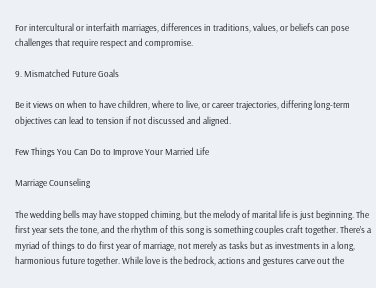For intercultural or interfaith marriages, differences in traditions, values, or beliefs can pose challenges that require respect and compromise.

9. Mismatched Future Goals

Be it views on when to have children, where to live, or career trajectories, differing long-term objectives can lead to tension if not discussed and aligned.

Few Things You Can Do to Improve Your Married Life

Marriage Counseling

The wedding bells may have stopped chiming, but the melody of marital life is just beginning. The first year sets the tone, and the rhythm of this song is something couples craft together. There’s a myriad of things to do first year of marriage, not merely as tasks but as investments in a long, harmonious future together. While love is the bedrock, actions and gestures carve out the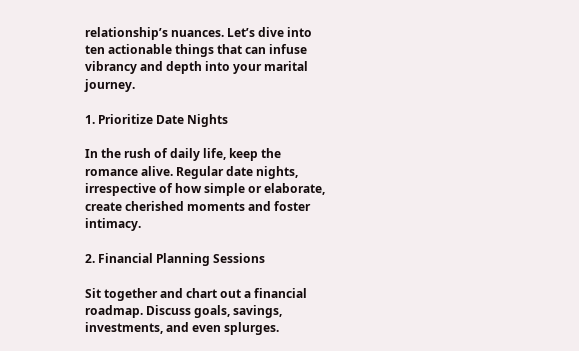relationship’s nuances. Let’s dive into ten actionable things that can infuse vibrancy and depth into your marital journey.

1. Prioritize Date Nights

In the rush of daily life, keep the romance alive. Regular date nights, irrespective of how simple or elaborate, create cherished moments and foster intimacy.

2. Financial Planning Sessions

Sit together and chart out a financial roadmap. Discuss goals, savings, investments, and even splurges.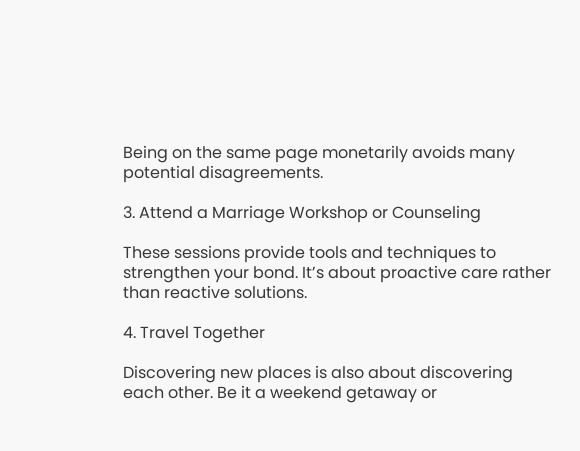Being on the same page monetarily avoids many potential disagreements.

3. Attend a Marriage Workshop or Counseling

These sessions provide tools and techniques to strengthen your bond. It’s about proactive care rather than reactive solutions.

4. Travel Together

Discovering new places is also about discovering each other. Be it a weekend getaway or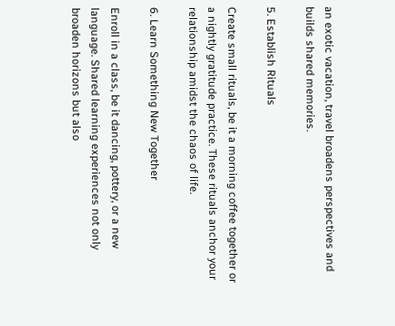an exotic vacation, travel broadens perspectives and builds shared memories.

5. Establish Rituals

Create small rituals, be it a morning coffee together or a nightly gratitude practice. These rituals anchor your relationship amidst the chaos of life.

6. Learn Something New Together

Enroll in a class, be it dancing, pottery, or a new language. Shared learning experiences not only broaden horizons but also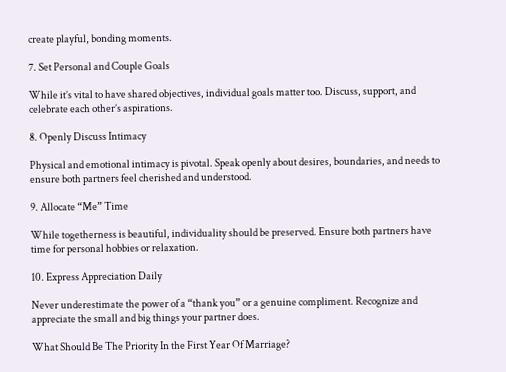create playful, bonding moments.

7. Set Personal and Couple Goals

While it’s vital to have shared objectives, individual goals matter too. Discuss, support, and celebrate each other’s aspirations.

8. Openly Discuss Intimacy

Physical and emotional intimacy is pivotal. Speak openly about desires, boundaries, and needs to ensure both partners feel cherished and understood.

9. Allocate “Me” Time

While togetherness is beautiful, individuality should be preserved. Ensure both partners have time for personal hobbies or relaxation.

10. Express Appreciation Daily

Never underestimate the power of a “thank you” or a genuine compliment. Recognize and appreciate the small and big things your partner does.

What Should Be The Priority In the First Year Of Marriage?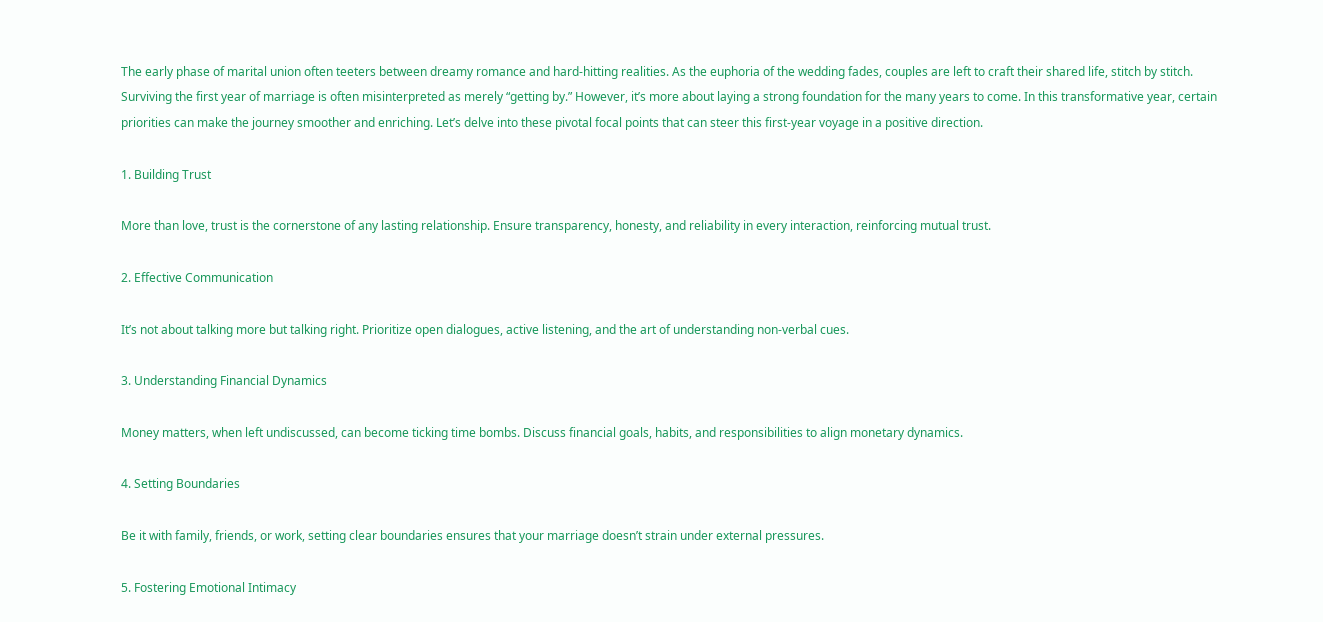The early phase of marital union often teeters between dreamy romance and hard-hitting realities. As the euphoria of the wedding fades, couples are left to craft their shared life, stitch by stitch. Surviving the first year of marriage is often misinterpreted as merely “getting by.” However, it’s more about laying a strong foundation for the many years to come. In this transformative year, certain priorities can make the journey smoother and enriching. Let’s delve into these pivotal focal points that can steer this first-year voyage in a positive direction.

1. Building Trust

More than love, trust is the cornerstone of any lasting relationship. Ensure transparency, honesty, and reliability in every interaction, reinforcing mutual trust.

2. Effective Communication

It’s not about talking more but talking right. Prioritize open dialogues, active listening, and the art of understanding non-verbal cues.

3. Understanding Financial Dynamics

Money matters, when left undiscussed, can become ticking time bombs. Discuss financial goals, habits, and responsibilities to align monetary dynamics.

4. Setting Boundaries

Be it with family, friends, or work, setting clear boundaries ensures that your marriage doesn’t strain under external pressures.

5. Fostering Emotional Intimacy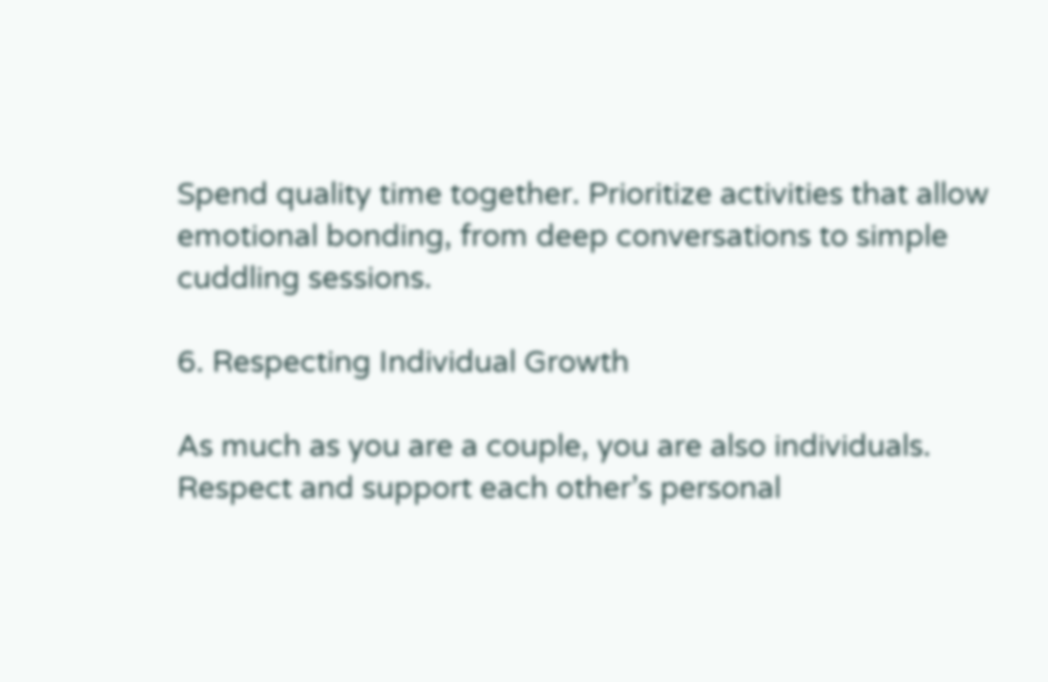Spend quality time together. Prioritize activities that allow emotional bonding, from deep conversations to simple cuddling sessions.

6. Respecting Individual Growth

As much as you are a couple, you are also individuals. Respect and support each other’s personal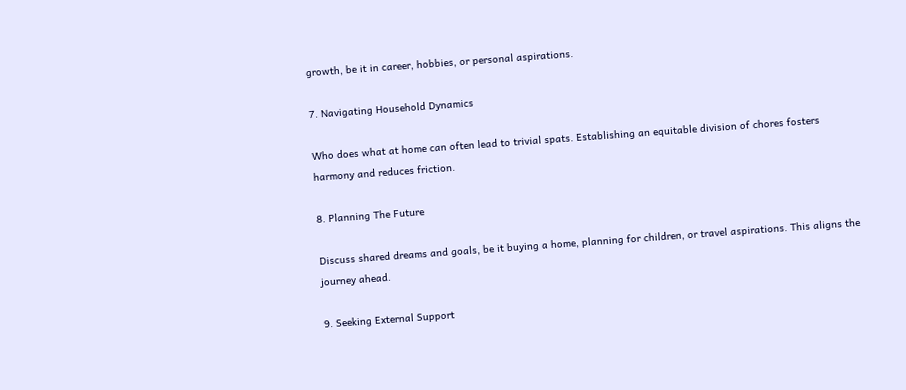growth, be it in career, hobbies, or personal aspirations.

7. Navigating Household Dynamics

Who does what at home can often lead to trivial spats. Establishing an equitable division of chores fosters harmony and reduces friction.

8. Planning The Future

Discuss shared dreams and goals, be it buying a home, planning for children, or travel aspirations. This aligns the journey ahead.

9. Seeking External Support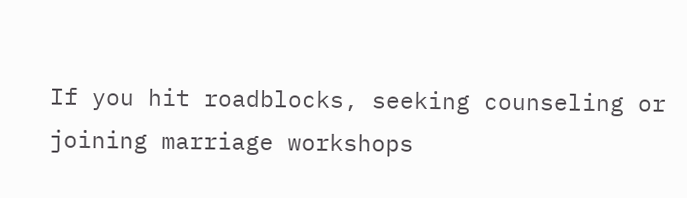If you hit roadblocks, seeking counseling or joining marriage workshops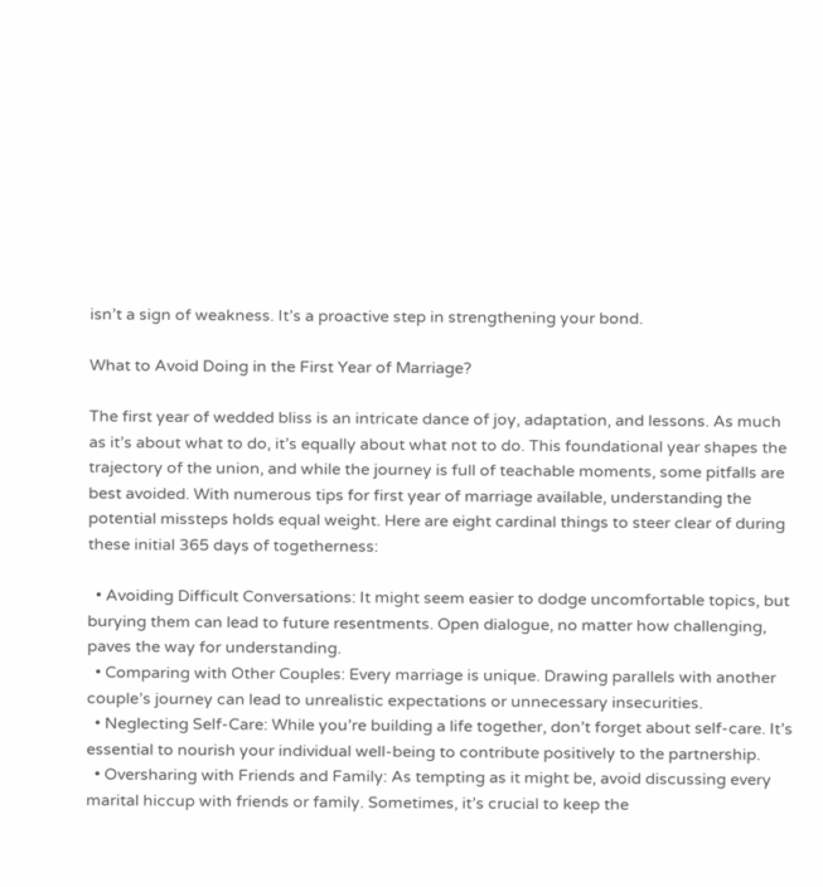isn’t a sign of weakness. It’s a proactive step in strengthening your bond.

What to Avoid Doing in the First Year of Marriage?

The first year of wedded bliss is an intricate dance of joy, adaptation, and lessons. As much as it’s about what to do, it’s equally about what not to do. This foundational year shapes the trajectory of the union, and while the journey is full of teachable moments, some pitfalls are best avoided. With numerous tips for first year of marriage available, understanding the potential missteps holds equal weight. Here are eight cardinal things to steer clear of during these initial 365 days of togetherness:

  • Avoiding Difficult Conversations: It might seem easier to dodge uncomfortable topics, but burying them can lead to future resentments. Open dialogue, no matter how challenging, paves the way for understanding.
  • Comparing with Other Couples: Every marriage is unique. Drawing parallels with another couple’s journey can lead to unrealistic expectations or unnecessary insecurities.
  • Neglecting Self-Care: While you’re building a life together, don’t forget about self-care. It’s essential to nourish your individual well-being to contribute positively to the partnership.
  • Oversharing with Friends and Family: As tempting as it might be, avoid discussing every marital hiccup with friends or family. Sometimes, it’s crucial to keep the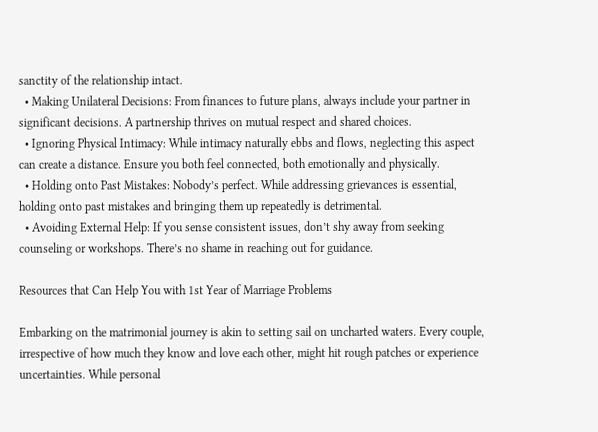sanctity of the relationship intact.
  • Making Unilateral Decisions: From finances to future plans, always include your partner in significant decisions. A partnership thrives on mutual respect and shared choices.
  • Ignoring Physical Intimacy: While intimacy naturally ebbs and flows, neglecting this aspect can create a distance. Ensure you both feel connected, both emotionally and physically.
  • Holding onto Past Mistakes: Nobody’s perfect. While addressing grievances is essential, holding onto past mistakes and bringing them up repeatedly is detrimental.
  • Avoiding External Help: If you sense consistent issues, don’t shy away from seeking counseling or workshops. There’s no shame in reaching out for guidance.

Resources that Can Help You with 1st Year of Marriage Problems

Embarking on the matrimonial journey is akin to setting sail on uncharted waters. Every couple, irrespective of how much they know and love each other, might hit rough patches or experience uncertainties. While personal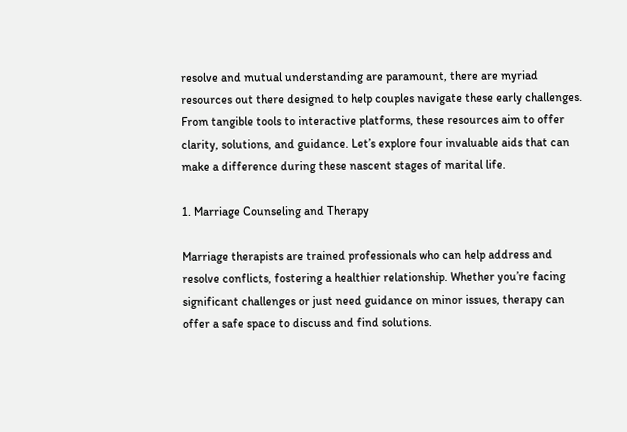resolve and mutual understanding are paramount, there are myriad resources out there designed to help couples navigate these early challenges. From tangible tools to interactive platforms, these resources aim to offer clarity, solutions, and guidance. Let’s explore four invaluable aids that can make a difference during these nascent stages of marital life.

1. Marriage Counseling and Therapy

Marriage therapists are trained professionals who can help address and resolve conflicts, fostering a healthier relationship. Whether you’re facing significant challenges or just need guidance on minor issues, therapy can offer a safe space to discuss and find solutions.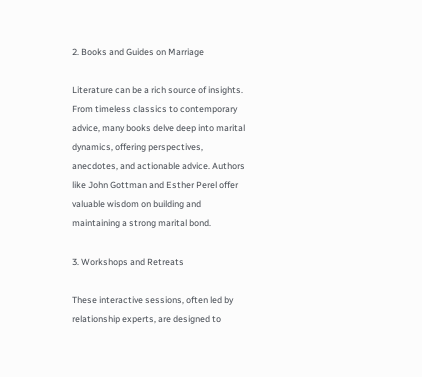2. Books and Guides on Marriage

Literature can be a rich source of insights. From timeless classics to contemporary advice, many books delve deep into marital dynamics, offering perspectives, anecdotes, and actionable advice. Authors like John Gottman and Esther Perel offer valuable wisdom on building and maintaining a strong marital bond.

3. Workshops and Retreats

These interactive sessions, often led by relationship experts, are designed to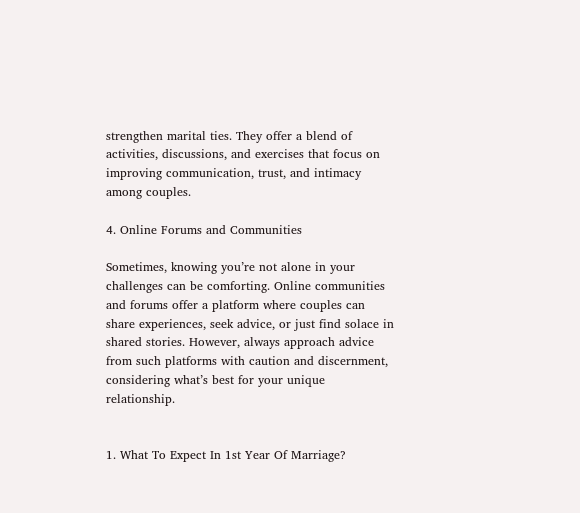strengthen marital ties. They offer a blend of activities, discussions, and exercises that focus on improving communication, trust, and intimacy among couples.

4. Online Forums and Communities

Sometimes, knowing you’re not alone in your challenges can be comforting. Online communities and forums offer a platform where couples can share experiences, seek advice, or just find solace in shared stories. However, always approach advice from such platforms with caution and discernment, considering what’s best for your unique relationship.


1. What To Expect In 1st Year Of Marriage?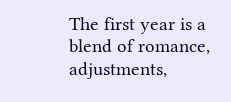The first year is a blend of romance, adjustments,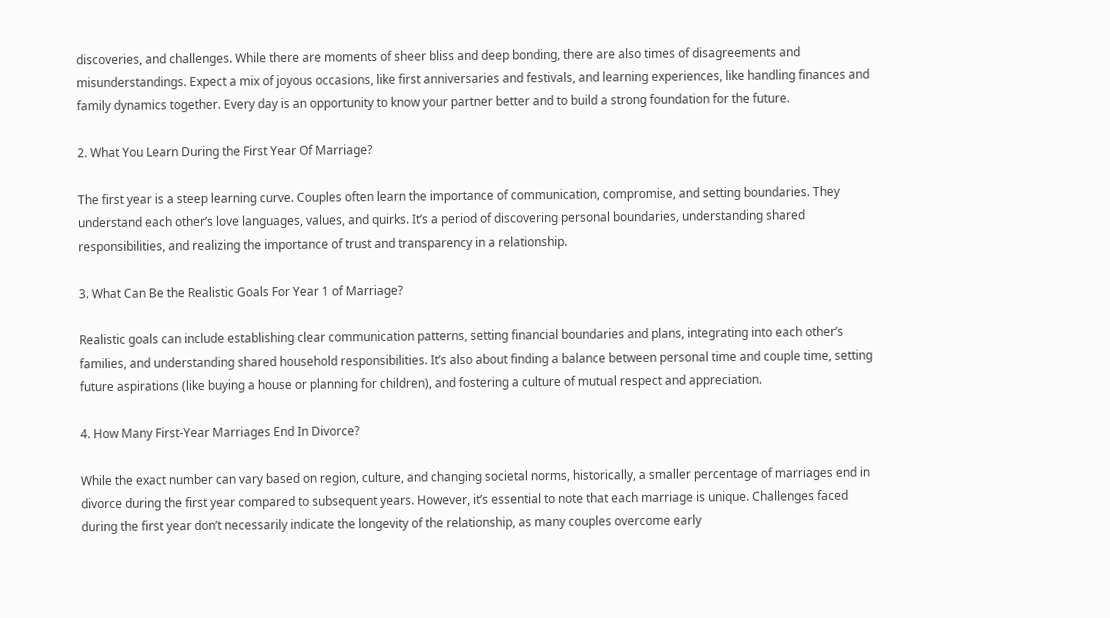discoveries, and challenges. While there are moments of sheer bliss and deep bonding, there are also times of disagreements and misunderstandings. Expect a mix of joyous occasions, like first anniversaries and festivals, and learning experiences, like handling finances and family dynamics together. Every day is an opportunity to know your partner better and to build a strong foundation for the future.

2. What You Learn During the First Year Of Marriage?

The first year is a steep learning curve. Couples often learn the importance of communication, compromise, and setting boundaries. They understand each other’s love languages, values, and quirks. It’s a period of discovering personal boundaries, understanding shared responsibilities, and realizing the importance of trust and transparency in a relationship.

3. What Can Be the Realistic Goals For Year 1 of Marriage?

Realistic goals can include establishing clear communication patterns, setting financial boundaries and plans, integrating into each other’s families, and understanding shared household responsibilities. It’s also about finding a balance between personal time and couple time, setting future aspirations (like buying a house or planning for children), and fostering a culture of mutual respect and appreciation.

4. How Many First-Year Marriages End In Divorce?

While the exact number can vary based on region, culture, and changing societal norms, historically, a smaller percentage of marriages end in divorce during the first year compared to subsequent years. However, it’s essential to note that each marriage is unique. Challenges faced during the first year don’t necessarily indicate the longevity of the relationship, as many couples overcome early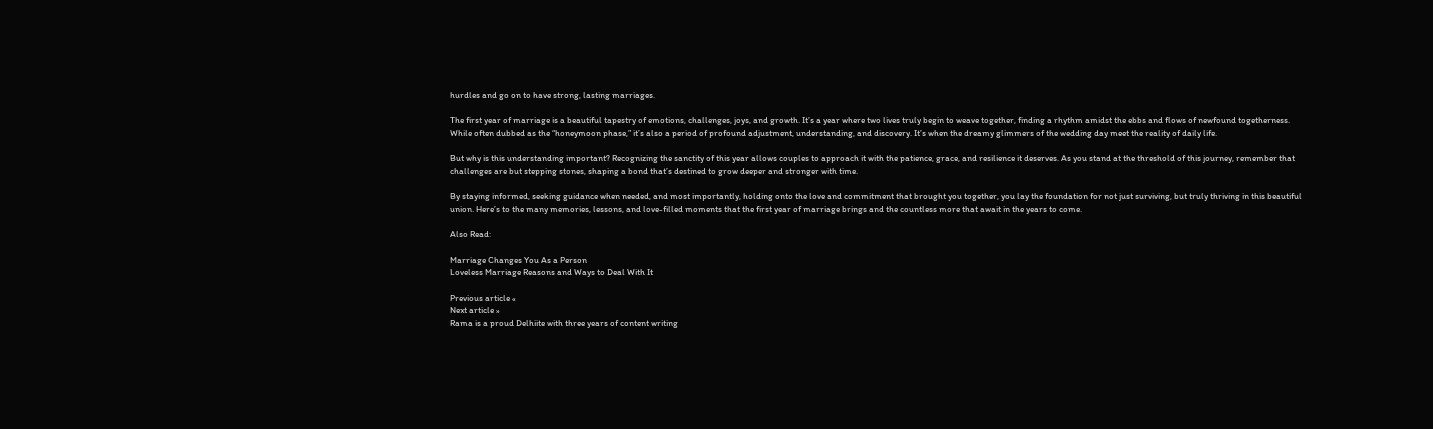hurdles and go on to have strong, lasting marriages.

The first year of marriage is a beautiful tapestry of emotions, challenges, joys, and growth. It’s a year where two lives truly begin to weave together, finding a rhythm amidst the ebbs and flows of newfound togetherness. While often dubbed as the “honeymoon phase,” it’s also a period of profound adjustment, understanding, and discovery. It’s when the dreamy glimmers of the wedding day meet the reality of daily life.

But why is this understanding important? Recognizing the sanctity of this year allows couples to approach it with the patience, grace, and resilience it deserves. As you stand at the threshold of this journey, remember that challenges are but stepping stones, shaping a bond that’s destined to grow deeper and stronger with time.

By staying informed, seeking guidance when needed, and most importantly, holding onto the love and commitment that brought you together, you lay the foundation for not just surviving, but truly thriving in this beautiful union. Here’s to the many memories, lessons, and love-filled moments that the first year of marriage brings and the countless more that await in the years to come.

Also Read:

Marriage Changes You As a Person
Loveless Marriage Reasons and Ways to Deal With It

Previous article «
Next article »
Rama is a proud Delhiite with three years of content writing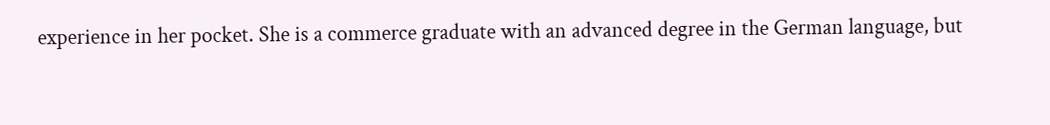experience in her pocket. She is a commerce graduate with an advanced degree in the German language, but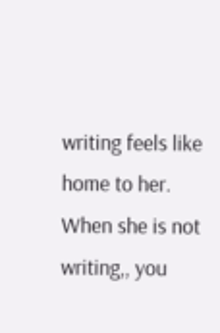writing feels like home to her. When she is not writing,, you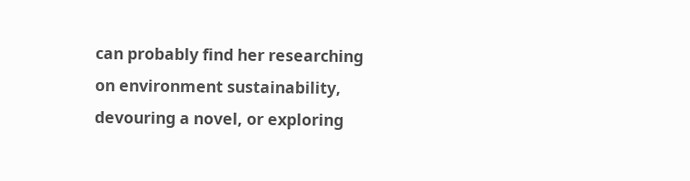can probably find her researching on environment sustainability, devouring a novel, or exploring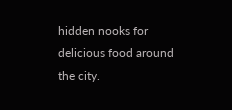hidden nooks for delicious food around the city.